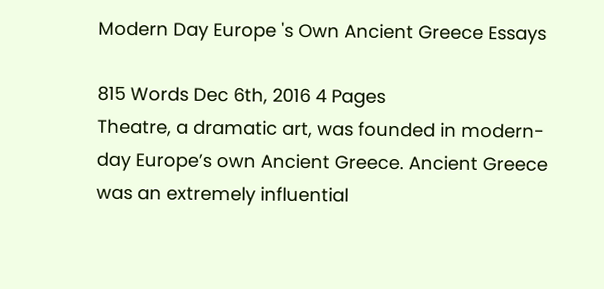Modern Day Europe 's Own Ancient Greece Essays

815 Words Dec 6th, 2016 4 Pages
Theatre, a dramatic art, was founded in modern-day Europe’s own Ancient Greece. Ancient Greece was an extremely influential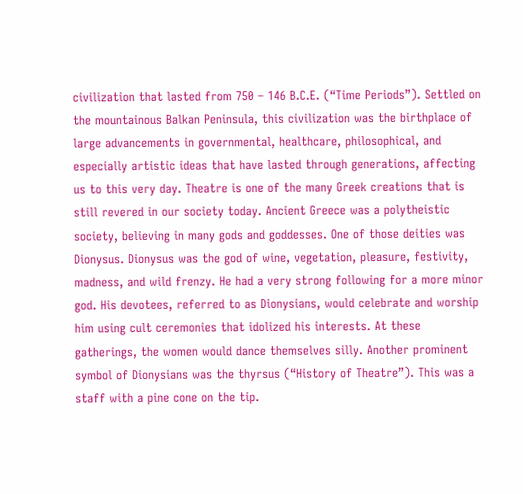civilization that lasted from 750 – 146 B.C.E. (“Time Periods”). Settled on the mountainous Balkan Peninsula, this civilization was the birthplace of large advancements in governmental, healthcare, philosophical, and especially artistic ideas that have lasted through generations, affecting us to this very day. Theatre is one of the many Greek creations that is still revered in our society today. Ancient Greece was a polytheistic society, believing in many gods and goddesses. One of those deities was Dionysus. Dionysus was the god of wine, vegetation, pleasure, festivity, madness, and wild frenzy. He had a very strong following for a more minor god. His devotees, referred to as Dionysians, would celebrate and worship him using cult ceremonies that idolized his interests. At these gatherings, the women would dance themselves silly. Another prominent symbol of Dionysians was the thyrsus (“History of Theatre”). This was a staff with a pine cone on the tip.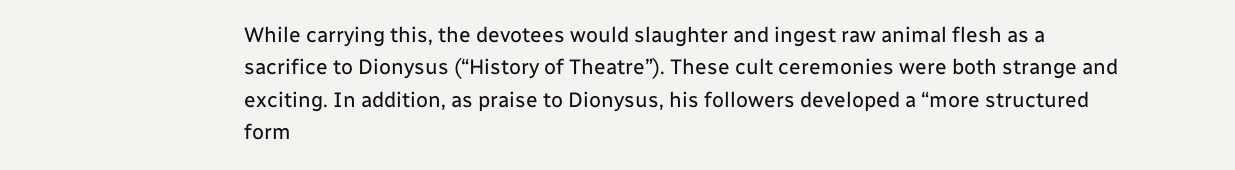While carrying this, the devotees would slaughter and ingest raw animal flesh as a sacrifice to Dionysus (“History of Theatre”). These cult ceremonies were both strange and exciting. In addition, as praise to Dionysus, his followers developed a “more structured form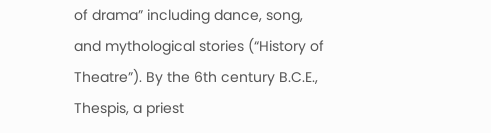of drama” including dance, song, and mythological stories (“History of Theatre”). By the 6th century B.C.E., Thespis, a priest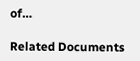of…

Related Documents